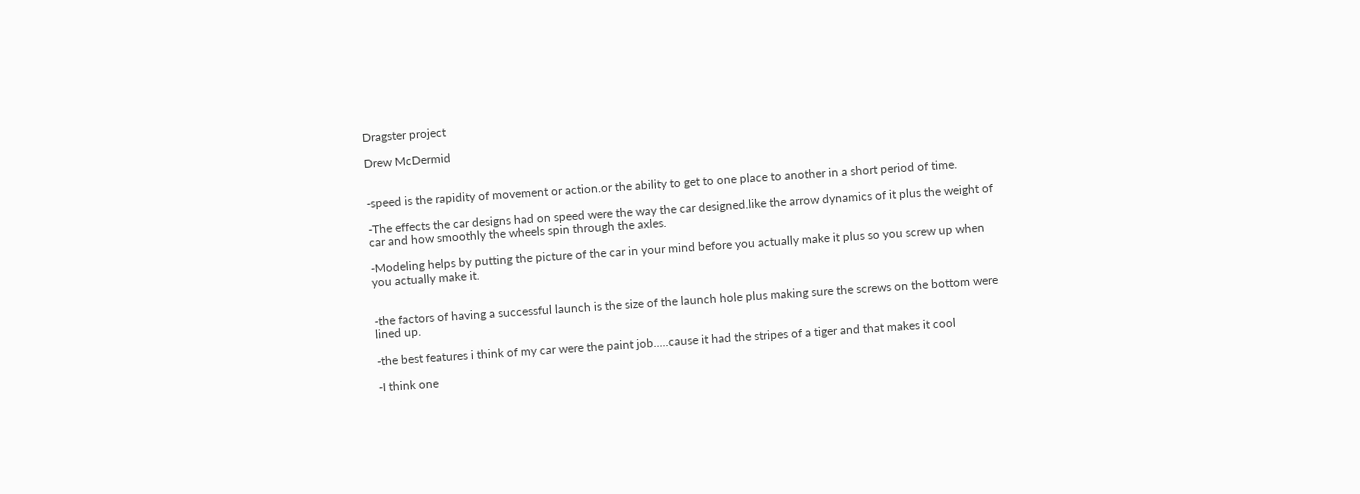Dragster project

Drew McDermid


-speed is the rapidity of movement or action.or the ability to get to one place to another in a short period of time.

-The effects the car designs had on speed were the way the car designed.like the arrow dynamics of it plus the weight of car and how smoothly the wheels spin through the axles.

-Modeling helps by putting the picture of the car in your mind before you actually make it plus so you screw up when you actually make it.


-the factors of having a successful launch is the size of the launch hole plus making sure the screws on the bottom were lined up.

-the best features i think of my car were the paint job.....cause it had the stripes of a tiger and that makes it cool

-I think one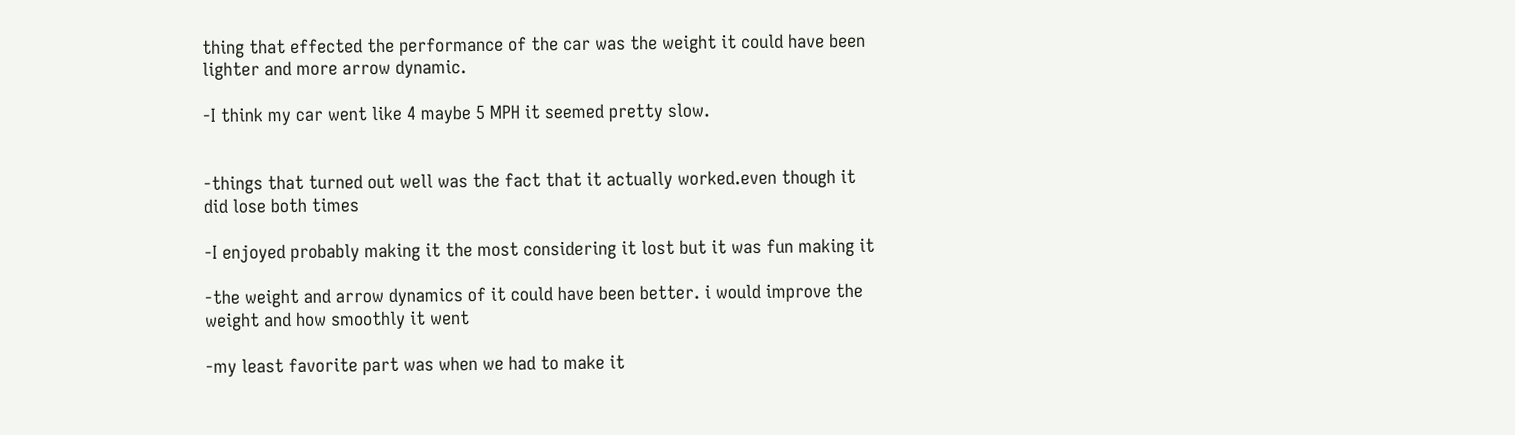thing that effected the performance of the car was the weight it could have been lighter and more arrow dynamic.

-I think my car went like 4 maybe 5 MPH it seemed pretty slow.


-things that turned out well was the fact that it actually worked.even though it did lose both times

-I enjoyed probably making it the most considering it lost but it was fun making it

-the weight and arrow dynamics of it could have been better. i would improve the weight and how smoothly it went

-my least favorite part was when we had to make it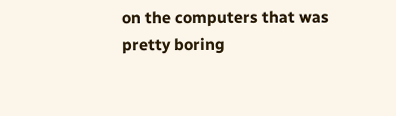on the computers that was pretty boring